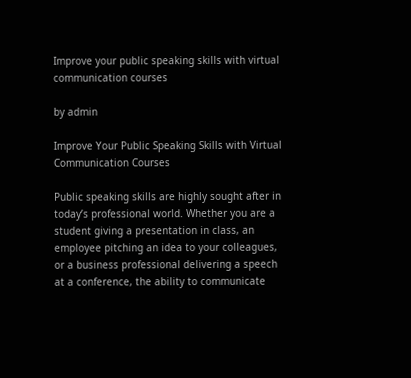Improve your public speaking skills with virtual communication courses

by admin

Improve Your Public Speaking Skills with Virtual Communication Courses

Public speaking skills are highly sought after in today’s professional world. Whether you are a student giving a presentation in class, an employee pitching an idea to your colleagues, or a business professional delivering a speech at a conference, the ability to communicate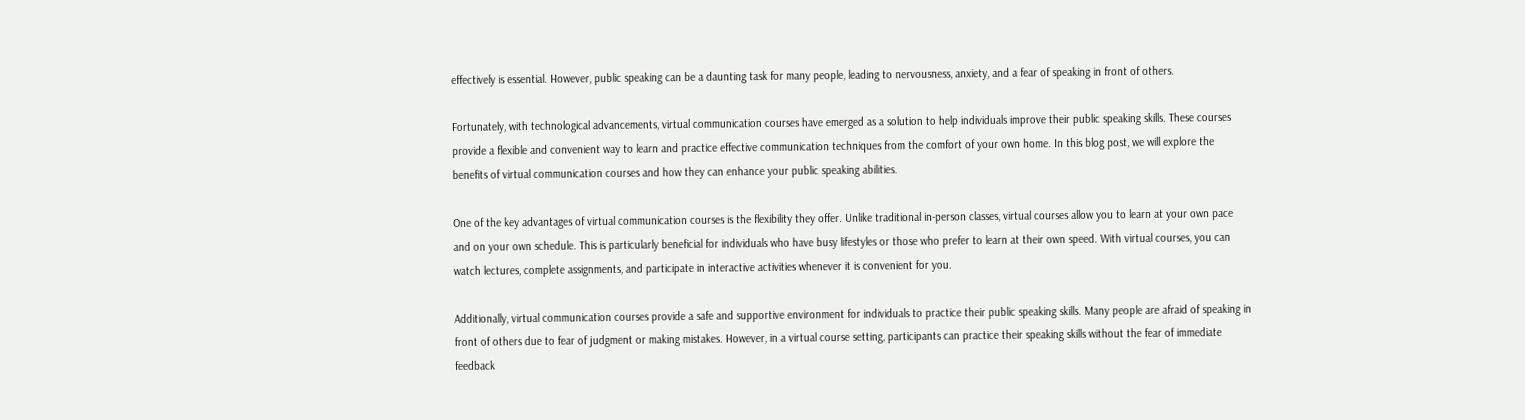effectively is essential. However, public speaking can be a daunting task for many people, leading to nervousness, anxiety, and a fear of speaking in front of others.

Fortunately, with technological advancements, virtual communication courses have emerged as a solution to help individuals improve their public speaking skills. These courses provide a flexible and convenient way to learn and practice effective communication techniques from the comfort of your own home. In this blog post, we will explore the benefits of virtual communication courses and how they can enhance your public speaking abilities.

One of the key advantages of virtual communication courses is the flexibility they offer. Unlike traditional in-person classes, virtual courses allow you to learn at your own pace and on your own schedule. This is particularly beneficial for individuals who have busy lifestyles or those who prefer to learn at their own speed. With virtual courses, you can watch lectures, complete assignments, and participate in interactive activities whenever it is convenient for you.

Additionally, virtual communication courses provide a safe and supportive environment for individuals to practice their public speaking skills. Many people are afraid of speaking in front of others due to fear of judgment or making mistakes. However, in a virtual course setting, participants can practice their speaking skills without the fear of immediate feedback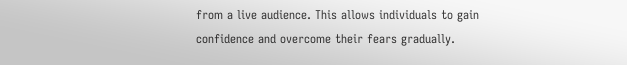from a live audience. This allows individuals to gain confidence and overcome their fears gradually.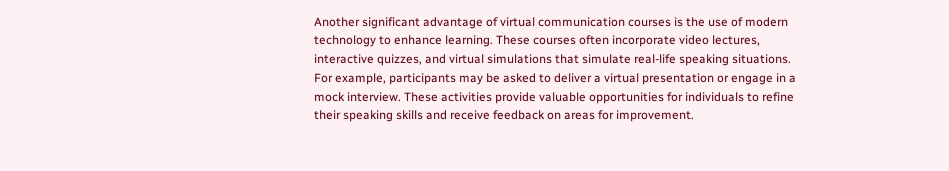Another significant advantage of virtual communication courses is the use of modern technology to enhance learning. These courses often incorporate video lectures, interactive quizzes, and virtual simulations that simulate real-life speaking situations. For example, participants may be asked to deliver a virtual presentation or engage in a mock interview. These activities provide valuable opportunities for individuals to refine their speaking skills and receive feedback on areas for improvement.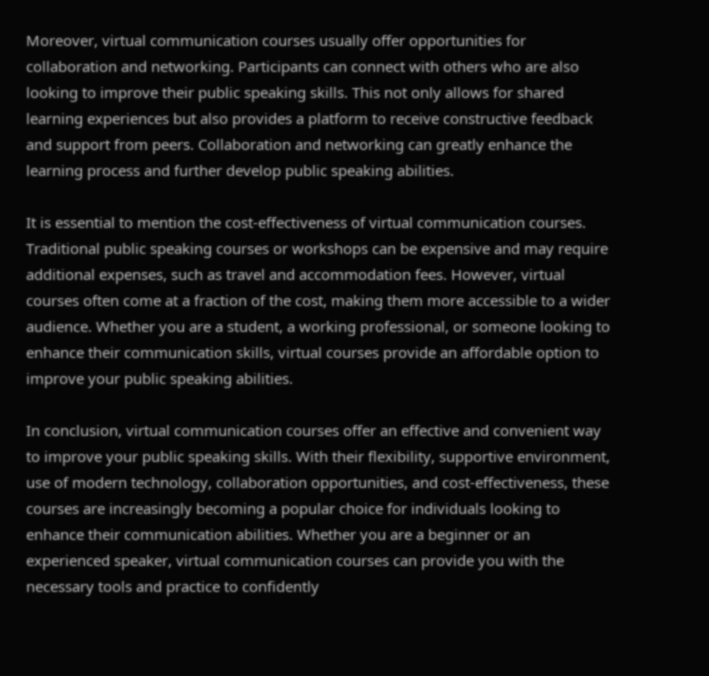Moreover, virtual communication courses usually offer opportunities for collaboration and networking. Participants can connect with others who are also looking to improve their public speaking skills. This not only allows for shared learning experiences but also provides a platform to receive constructive feedback and support from peers. Collaboration and networking can greatly enhance the learning process and further develop public speaking abilities.

It is essential to mention the cost-effectiveness of virtual communication courses. Traditional public speaking courses or workshops can be expensive and may require additional expenses, such as travel and accommodation fees. However, virtual courses often come at a fraction of the cost, making them more accessible to a wider audience. Whether you are a student, a working professional, or someone looking to enhance their communication skills, virtual courses provide an affordable option to improve your public speaking abilities.

In conclusion, virtual communication courses offer an effective and convenient way to improve your public speaking skills. With their flexibility, supportive environment, use of modern technology, collaboration opportunities, and cost-effectiveness, these courses are increasingly becoming a popular choice for individuals looking to enhance their communication abilities. Whether you are a beginner or an experienced speaker, virtual communication courses can provide you with the necessary tools and practice to confidently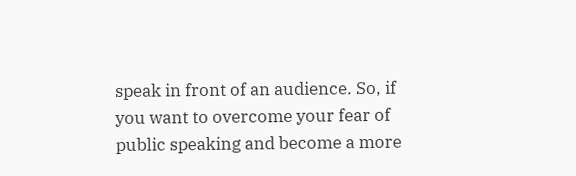speak in front of an audience. So, if you want to overcome your fear of public speaking and become a more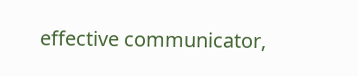effective communicator,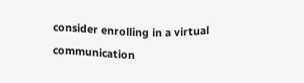consider enrolling in a virtual communication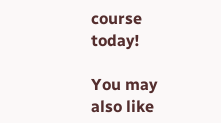course today!

You may also like